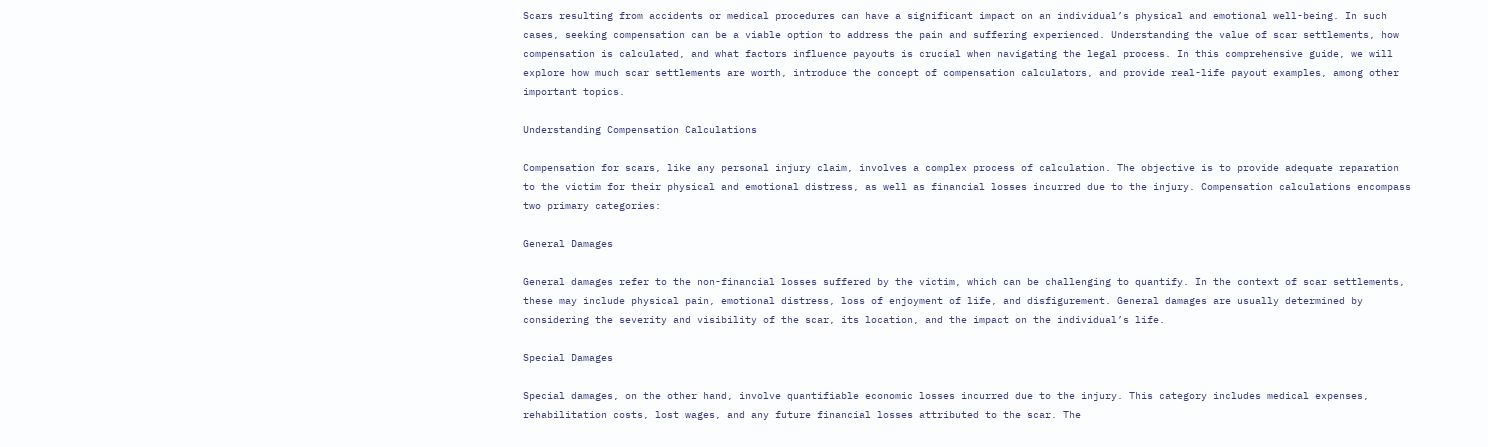Scars resulting from accidents or medical procedures can have a significant impact on an individual’s physical and emotional well-being. In such cases, seeking compensation can be a viable option to address the pain and suffering experienced. Understanding the value of scar settlements, how compensation is calculated, and what factors influence payouts is crucial when navigating the legal process. In this comprehensive guide, we will explore how much scar settlements are worth, introduce the concept of compensation calculators, and provide real-life payout examples, among other important topics.

Understanding Compensation Calculations

Compensation for scars, like any personal injury claim, involves a complex process of calculation. The objective is to provide adequate reparation to the victim for their physical and emotional distress, as well as financial losses incurred due to the injury. Compensation calculations encompass two primary categories:

General Damages

General damages refer to the non-financial losses suffered by the victim, which can be challenging to quantify. In the context of scar settlements, these may include physical pain, emotional distress, loss of enjoyment of life, and disfigurement. General damages are usually determined by considering the severity and visibility of the scar, its location, and the impact on the individual’s life.

Special Damages

Special damages, on the other hand, involve quantifiable economic losses incurred due to the injury. This category includes medical expenses, rehabilitation costs, lost wages, and any future financial losses attributed to the scar. The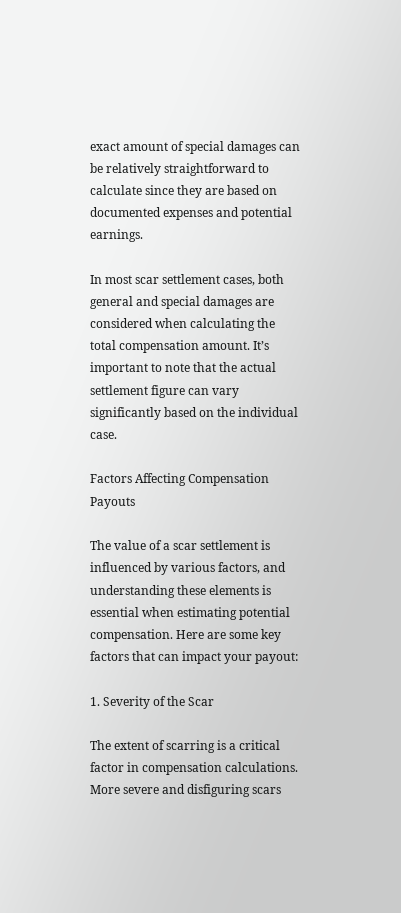exact amount of special damages can be relatively straightforward to calculate since they are based on documented expenses and potential earnings.

In most scar settlement cases, both general and special damages are considered when calculating the total compensation amount. It’s important to note that the actual settlement figure can vary significantly based on the individual case.

Factors Affecting Compensation Payouts

The value of a scar settlement is influenced by various factors, and understanding these elements is essential when estimating potential compensation. Here are some key factors that can impact your payout:

1. Severity of the Scar

The extent of scarring is a critical factor in compensation calculations. More severe and disfiguring scars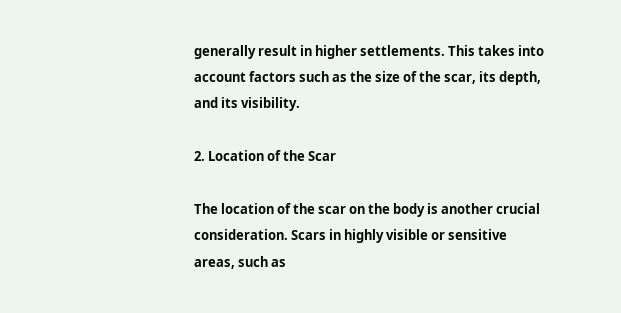generally result in higher settlements. This takes into account factors such as the size of the scar, its depth, and its visibility.

2. Location of the Scar

The location of the scar on the body is another crucial consideration. Scars in highly visible or sensitive areas, such as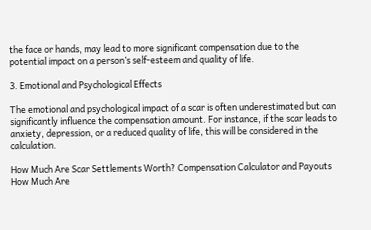the face or hands, may lead to more significant compensation due to the potential impact on a person’s self-esteem and quality of life.

3. Emotional and Psychological Effects

The emotional and psychological impact of a scar is often underestimated but can significantly influence the compensation amount. For instance, if the scar leads to anxiety, depression, or a reduced quality of life, this will be considered in the calculation.

How Much Are Scar Settlements Worth? Compensation Calculator and Payouts
How Much Are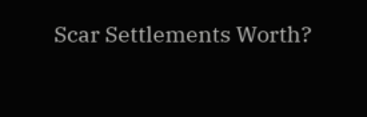Scar Settlements Worth?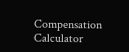Compensation Calculator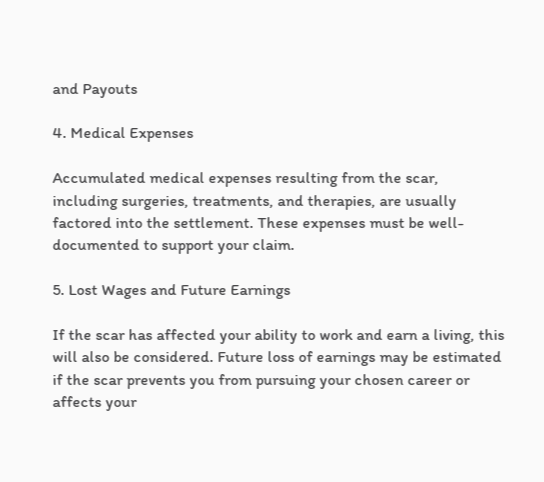and Payouts

4. Medical Expenses

Accumulated medical expenses resulting from the scar, including surgeries, treatments, and therapies, are usually factored into the settlement. These expenses must be well-documented to support your claim.

5. Lost Wages and Future Earnings

If the scar has affected your ability to work and earn a living, this will also be considered. Future loss of earnings may be estimated if the scar prevents you from pursuing your chosen career or affects your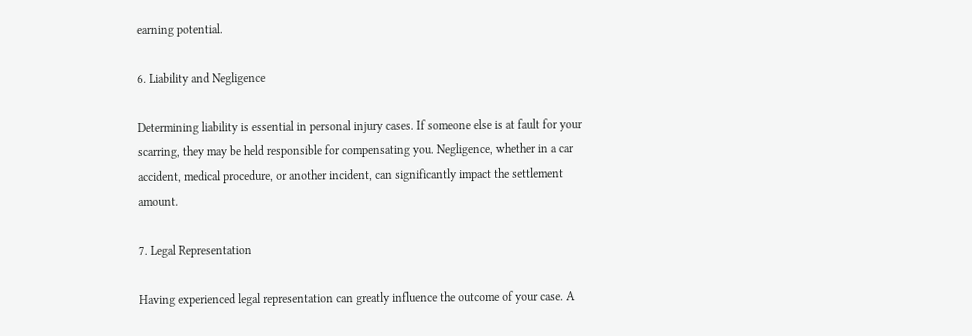earning potential.

6. Liability and Negligence

Determining liability is essential in personal injury cases. If someone else is at fault for your scarring, they may be held responsible for compensating you. Negligence, whether in a car accident, medical procedure, or another incident, can significantly impact the settlement amount.

7. Legal Representation

Having experienced legal representation can greatly influence the outcome of your case. A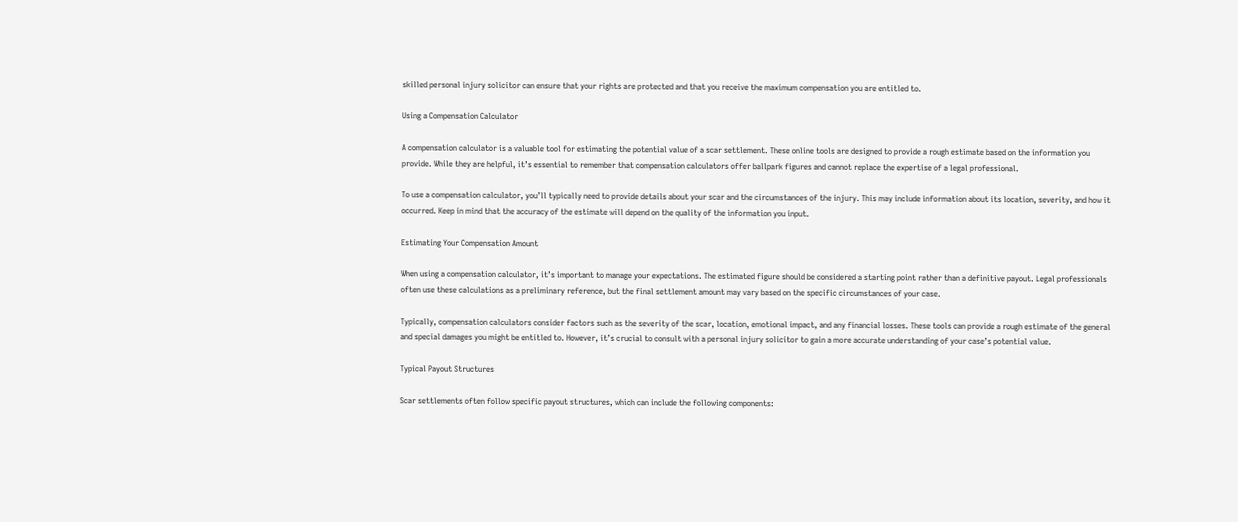skilled personal injury solicitor can ensure that your rights are protected and that you receive the maximum compensation you are entitled to.

Using a Compensation Calculator

A compensation calculator is a valuable tool for estimating the potential value of a scar settlement. These online tools are designed to provide a rough estimate based on the information you provide. While they are helpful, it’s essential to remember that compensation calculators offer ballpark figures and cannot replace the expertise of a legal professional.

To use a compensation calculator, you’ll typically need to provide details about your scar and the circumstances of the injury. This may include information about its location, severity, and how it occurred. Keep in mind that the accuracy of the estimate will depend on the quality of the information you input.

Estimating Your Compensation Amount

When using a compensation calculator, it’s important to manage your expectations. The estimated figure should be considered a starting point rather than a definitive payout. Legal professionals often use these calculations as a preliminary reference, but the final settlement amount may vary based on the specific circumstances of your case.

Typically, compensation calculators consider factors such as the severity of the scar, location, emotional impact, and any financial losses. These tools can provide a rough estimate of the general and special damages you might be entitled to. However, it’s crucial to consult with a personal injury solicitor to gain a more accurate understanding of your case’s potential value.

Typical Payout Structures

Scar settlements often follow specific payout structures, which can include the following components: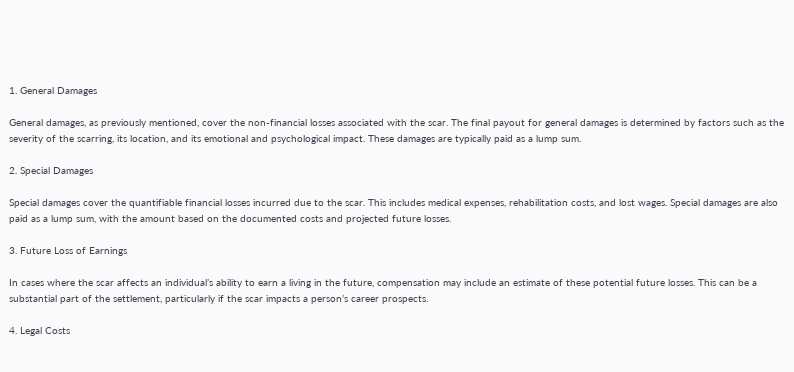1. General Damages

General damages, as previously mentioned, cover the non-financial losses associated with the scar. The final payout for general damages is determined by factors such as the severity of the scarring, its location, and its emotional and psychological impact. These damages are typically paid as a lump sum.

2. Special Damages

Special damages cover the quantifiable financial losses incurred due to the scar. This includes medical expenses, rehabilitation costs, and lost wages. Special damages are also paid as a lump sum, with the amount based on the documented costs and projected future losses.

3. Future Loss of Earnings

In cases where the scar affects an individual’s ability to earn a living in the future, compensation may include an estimate of these potential future losses. This can be a substantial part of the settlement, particularly if the scar impacts a person’s career prospects.

4. Legal Costs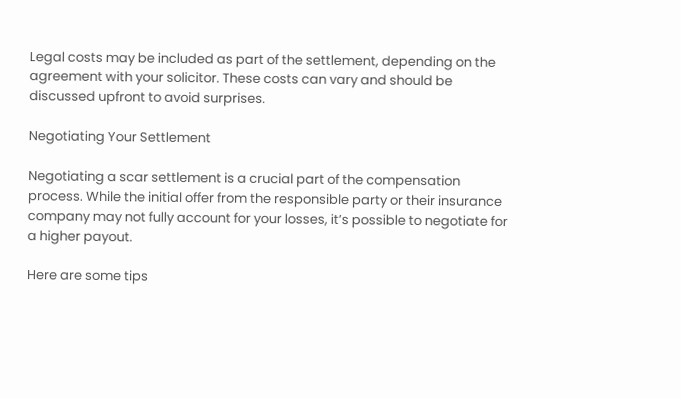Legal costs may be included as part of the settlement, depending on the agreement with your solicitor. These costs can vary and should be discussed upfront to avoid surprises.

Negotiating Your Settlement

Negotiating a scar settlement is a crucial part of the compensation process. While the initial offer from the responsible party or their insurance company may not fully account for your losses, it’s possible to negotiate for a higher payout.

Here are some tips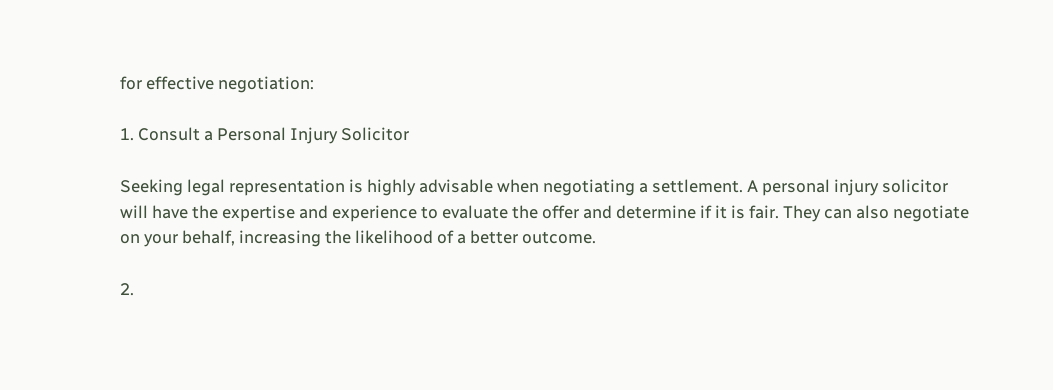for effective negotiation:

1. Consult a Personal Injury Solicitor

Seeking legal representation is highly advisable when negotiating a settlement. A personal injury solicitor will have the expertise and experience to evaluate the offer and determine if it is fair. They can also negotiate on your behalf, increasing the likelihood of a better outcome.

2.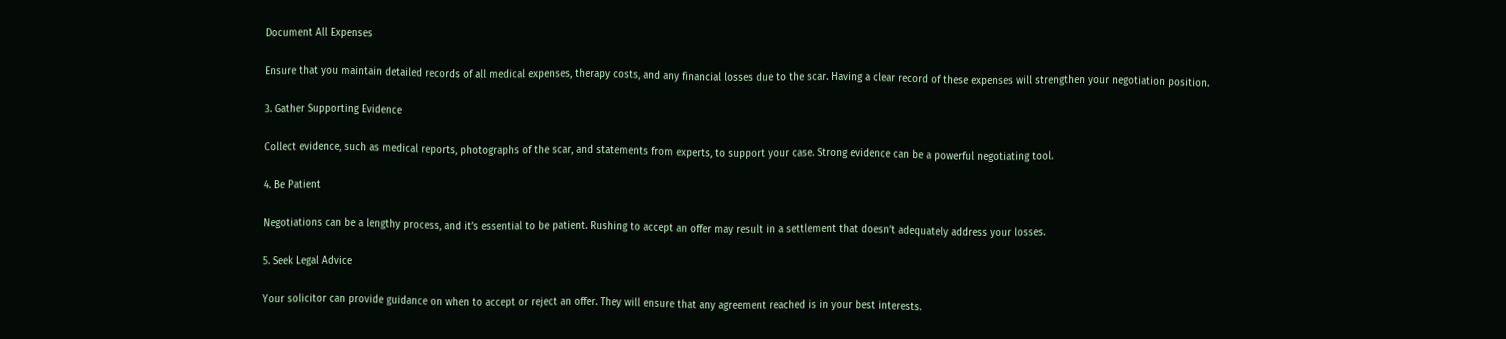Document All Expenses

Ensure that you maintain detailed records of all medical expenses, therapy costs, and any financial losses due to the scar. Having a clear record of these expenses will strengthen your negotiation position.

3. Gather Supporting Evidence

Collect evidence, such as medical reports, photographs of the scar, and statements from experts, to support your case. Strong evidence can be a powerful negotiating tool.

4. Be Patient

Negotiations can be a lengthy process, and it’s essential to be patient. Rushing to accept an offer may result in a settlement that doesn’t adequately address your losses.

5. Seek Legal Advice

Your solicitor can provide guidance on when to accept or reject an offer. They will ensure that any agreement reached is in your best interests.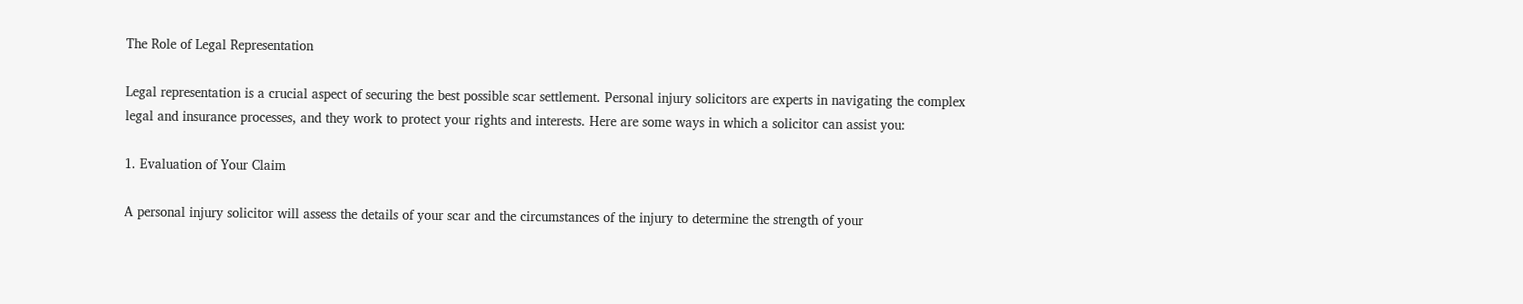The Role of Legal Representation

Legal representation is a crucial aspect of securing the best possible scar settlement. Personal injury solicitors are experts in navigating the complex legal and insurance processes, and they work to protect your rights and interests. Here are some ways in which a solicitor can assist you:

1. Evaluation of Your Claim

A personal injury solicitor will assess the details of your scar and the circumstances of the injury to determine the strength of your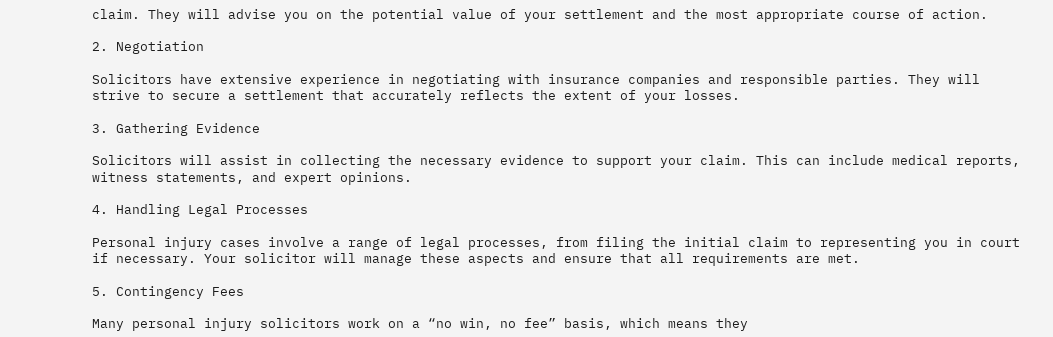claim. They will advise you on the potential value of your settlement and the most appropriate course of action.

2. Negotiation

Solicitors have extensive experience in negotiating with insurance companies and responsible parties. They will strive to secure a settlement that accurately reflects the extent of your losses.

3. Gathering Evidence

Solicitors will assist in collecting the necessary evidence to support your claim. This can include medical reports, witness statements, and expert opinions.

4. Handling Legal Processes

Personal injury cases involve a range of legal processes, from filing the initial claim to representing you in court if necessary. Your solicitor will manage these aspects and ensure that all requirements are met.

5. Contingency Fees

Many personal injury solicitors work on a “no win, no fee” basis, which means they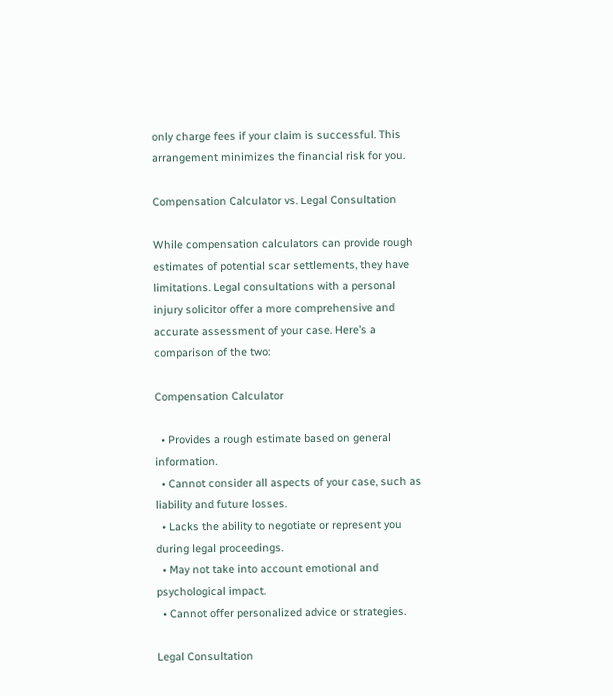only charge fees if your claim is successful. This arrangement minimizes the financial risk for you.

Compensation Calculator vs. Legal Consultation

While compensation calculators can provide rough estimates of potential scar settlements, they have limitations. Legal consultations with a personal injury solicitor offer a more comprehensive and accurate assessment of your case. Here’s a comparison of the two:

Compensation Calculator

  • Provides a rough estimate based on general information.
  • Cannot consider all aspects of your case, such as liability and future losses.
  • Lacks the ability to negotiate or represent you during legal proceedings.
  • May not take into account emotional and psychological impact.
  • Cannot offer personalized advice or strategies.

Legal Consultation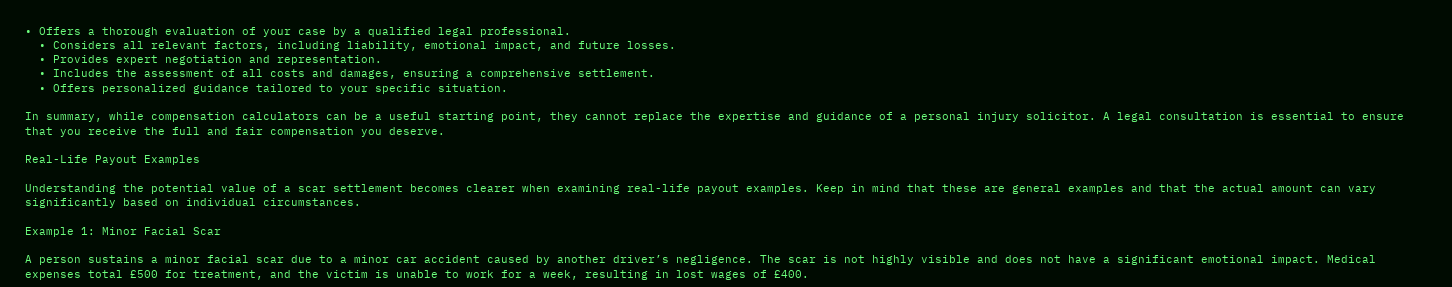• Offers a thorough evaluation of your case by a qualified legal professional.
  • Considers all relevant factors, including liability, emotional impact, and future losses.
  • Provides expert negotiation and representation.
  • Includes the assessment of all costs and damages, ensuring a comprehensive settlement.
  • Offers personalized guidance tailored to your specific situation.

In summary, while compensation calculators can be a useful starting point, they cannot replace the expertise and guidance of a personal injury solicitor. A legal consultation is essential to ensure that you receive the full and fair compensation you deserve.

Real-Life Payout Examples

Understanding the potential value of a scar settlement becomes clearer when examining real-life payout examples. Keep in mind that these are general examples and that the actual amount can vary significantly based on individual circumstances.

Example 1: Minor Facial Scar

A person sustains a minor facial scar due to a minor car accident caused by another driver’s negligence. The scar is not highly visible and does not have a significant emotional impact. Medical expenses total £500 for treatment, and the victim is unable to work for a week, resulting in lost wages of £400.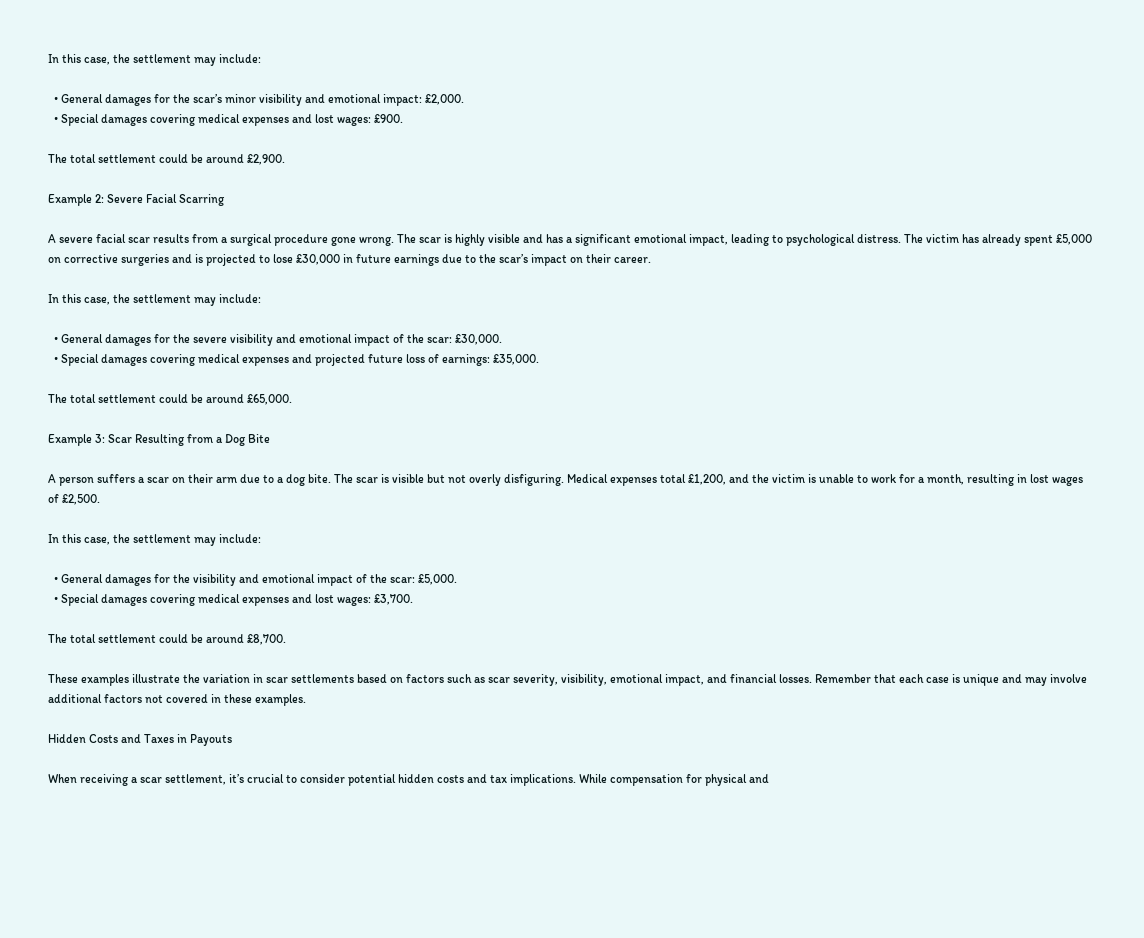In this case, the settlement may include:

  • General damages for the scar’s minor visibility and emotional impact: £2,000.
  • Special damages covering medical expenses and lost wages: £900.

The total settlement could be around £2,900.

Example 2: Severe Facial Scarring

A severe facial scar results from a surgical procedure gone wrong. The scar is highly visible and has a significant emotional impact, leading to psychological distress. The victim has already spent £5,000 on corrective surgeries and is projected to lose £30,000 in future earnings due to the scar’s impact on their career.

In this case, the settlement may include:

  • General damages for the severe visibility and emotional impact of the scar: £30,000.
  • Special damages covering medical expenses and projected future loss of earnings: £35,000.

The total settlement could be around £65,000.

Example 3: Scar Resulting from a Dog Bite

A person suffers a scar on their arm due to a dog bite. The scar is visible but not overly disfiguring. Medical expenses total £1,200, and the victim is unable to work for a month, resulting in lost wages of £2,500.

In this case, the settlement may include:

  • General damages for the visibility and emotional impact of the scar: £5,000.
  • Special damages covering medical expenses and lost wages: £3,700.

The total settlement could be around £8,700.

These examples illustrate the variation in scar settlements based on factors such as scar severity, visibility, emotional impact, and financial losses. Remember that each case is unique and may involve additional factors not covered in these examples.

Hidden Costs and Taxes in Payouts

When receiving a scar settlement, it’s crucial to consider potential hidden costs and tax implications. While compensation for physical and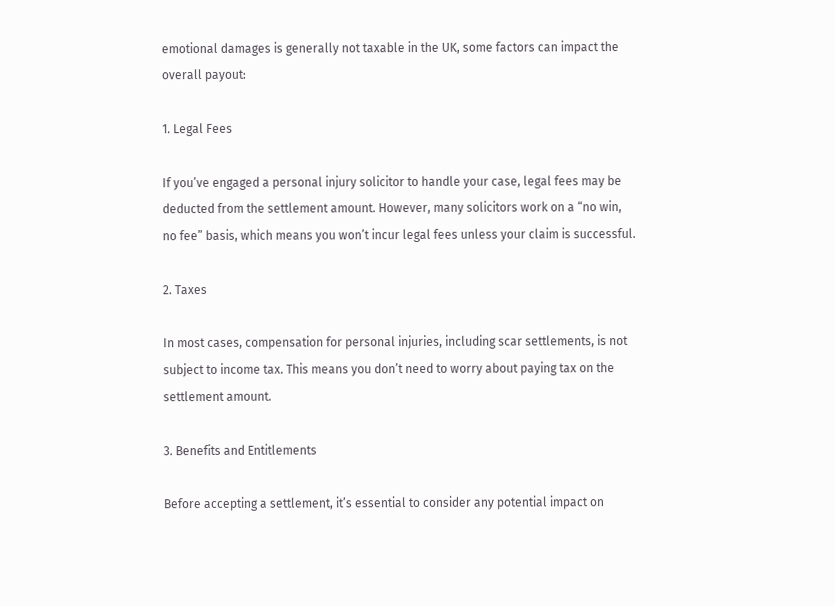emotional damages is generally not taxable in the UK, some factors can impact the overall payout:

1. Legal Fees

If you’ve engaged a personal injury solicitor to handle your case, legal fees may be deducted from the settlement amount. However, many solicitors work on a “no win, no fee” basis, which means you won’t incur legal fees unless your claim is successful.

2. Taxes

In most cases, compensation for personal injuries, including scar settlements, is not subject to income tax. This means you don’t need to worry about paying tax on the settlement amount.

3. Benefits and Entitlements

Before accepting a settlement, it’s essential to consider any potential impact on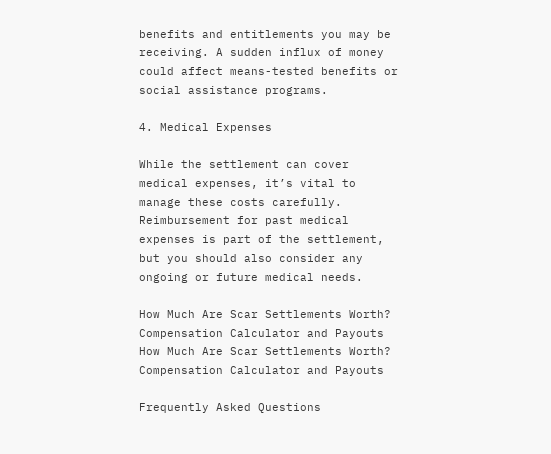benefits and entitlements you may be receiving. A sudden influx of money could affect means-tested benefits or social assistance programs.

4. Medical Expenses

While the settlement can cover medical expenses, it’s vital to manage these costs carefully. Reimbursement for past medical expenses is part of the settlement, but you should also consider any ongoing or future medical needs.

How Much Are Scar Settlements Worth? Compensation Calculator and Payouts
How Much Are Scar Settlements Worth? Compensation Calculator and Payouts

Frequently Asked Questions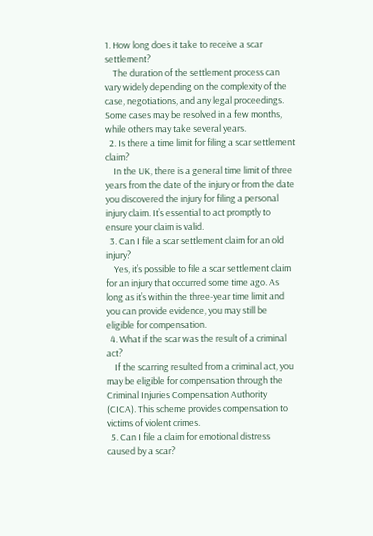1. How long does it take to receive a scar settlement?
    The duration of the settlement process can vary widely depending on the complexity of the case, negotiations, and any legal proceedings. Some cases may be resolved in a few months, while others may take several years.
  2. Is there a time limit for filing a scar settlement claim?
    In the UK, there is a general time limit of three years from the date of the injury or from the date you discovered the injury for filing a personal injury claim. It’s essential to act promptly to ensure your claim is valid.
  3. Can I file a scar settlement claim for an old injury?
    Yes, it’s possible to file a scar settlement claim for an injury that occurred some time ago. As long as it’s within the three-year time limit and you can provide evidence, you may still be eligible for compensation.
  4. What if the scar was the result of a criminal act?
    If the scarring resulted from a criminal act, you may be eligible for compensation through the Criminal Injuries Compensation Authority (CICA). This scheme provides compensation to victims of violent crimes.
  5. Can I file a claim for emotional distress caused by a scar?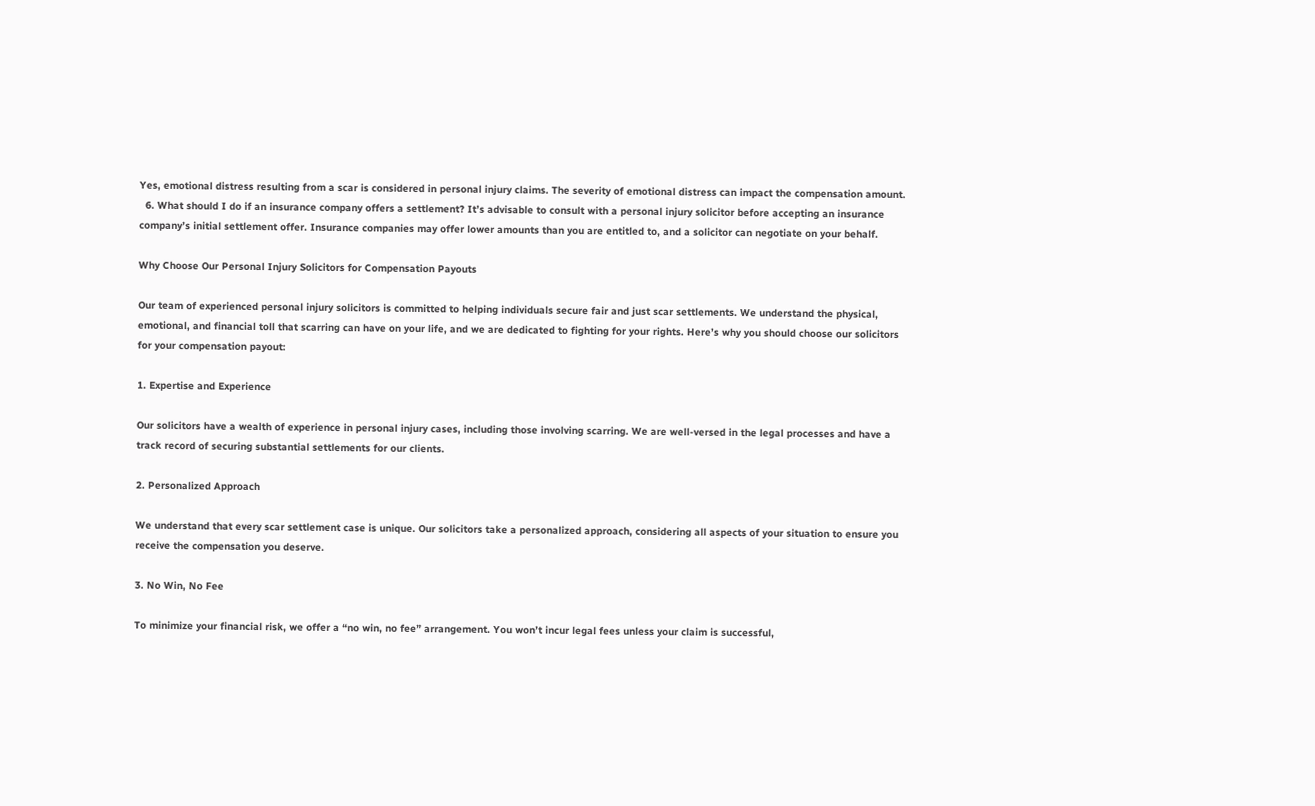Yes, emotional distress resulting from a scar is considered in personal injury claims. The severity of emotional distress can impact the compensation amount.
  6. What should I do if an insurance company offers a settlement? It’s advisable to consult with a personal injury solicitor before accepting an insurance company’s initial settlement offer. Insurance companies may offer lower amounts than you are entitled to, and a solicitor can negotiate on your behalf.

Why Choose Our Personal Injury Solicitors for Compensation Payouts

Our team of experienced personal injury solicitors is committed to helping individuals secure fair and just scar settlements. We understand the physical, emotional, and financial toll that scarring can have on your life, and we are dedicated to fighting for your rights. Here’s why you should choose our solicitors for your compensation payout:

1. Expertise and Experience

Our solicitors have a wealth of experience in personal injury cases, including those involving scarring. We are well-versed in the legal processes and have a track record of securing substantial settlements for our clients.

2. Personalized Approach

We understand that every scar settlement case is unique. Our solicitors take a personalized approach, considering all aspects of your situation to ensure you receive the compensation you deserve.

3. No Win, No Fee

To minimize your financial risk, we offer a “no win, no fee” arrangement. You won’t incur legal fees unless your claim is successful,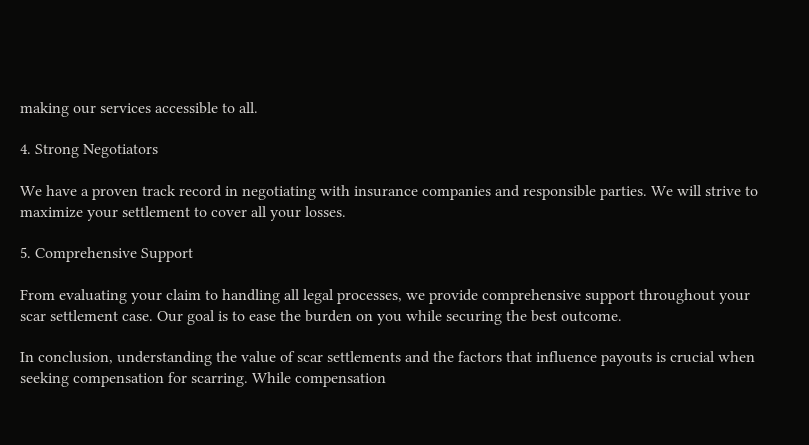making our services accessible to all.

4. Strong Negotiators

We have a proven track record in negotiating with insurance companies and responsible parties. We will strive to maximize your settlement to cover all your losses.

5. Comprehensive Support

From evaluating your claim to handling all legal processes, we provide comprehensive support throughout your scar settlement case. Our goal is to ease the burden on you while securing the best outcome.

In conclusion, understanding the value of scar settlements and the factors that influence payouts is crucial when seeking compensation for scarring. While compensation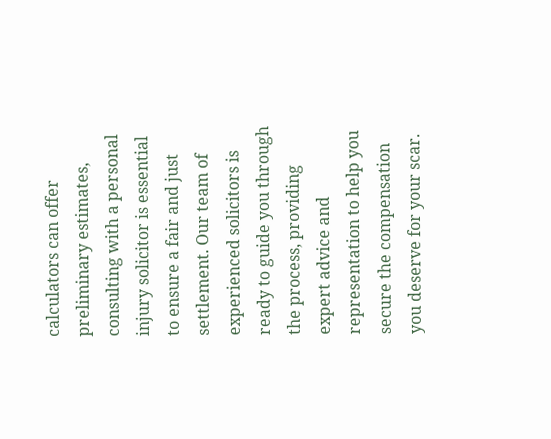calculators can offer preliminary estimates, consulting with a personal injury solicitor is essential to ensure a fair and just settlement. Our team of experienced solicitors is ready to guide you through the process, providing expert advice and representation to help you secure the compensation you deserve for your scar.